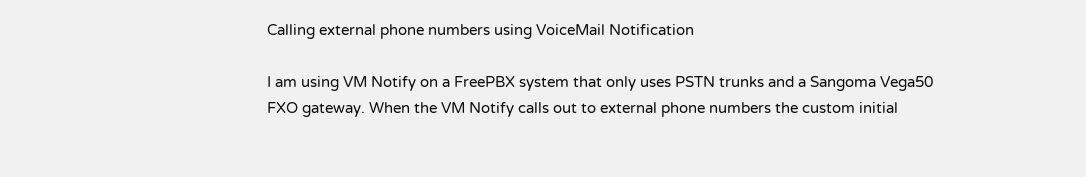Calling external phone numbers using VoiceMail Notification

I am using VM Notify on a FreePBX system that only uses PSTN trunks and a Sangoma Vega50 FXO gateway. When the VM Notify calls out to external phone numbers the custom initial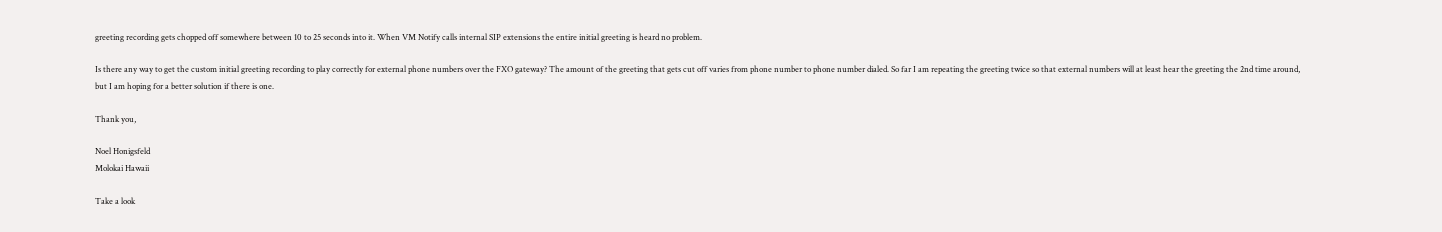greeting recording gets chopped off somewhere between 10 to 25 seconds into it. When VM Notify calls internal SIP extensions the entire initial greeting is heard no problem.

Is there any way to get the custom initial greeting recording to play correctly for external phone numbers over the FXO gateway? The amount of the greeting that gets cut off varies from phone number to phone number dialed. So far I am repeating the greeting twice so that external numbers will at least hear the greeting the 2nd time around, but I am hoping for a better solution if there is one.

Thank you,

Noel Honigsfeld
Molokai Hawaii

Take a look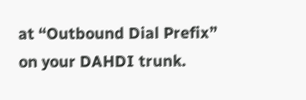at “Outbound Dial Prefix” on your DAHDI trunk.